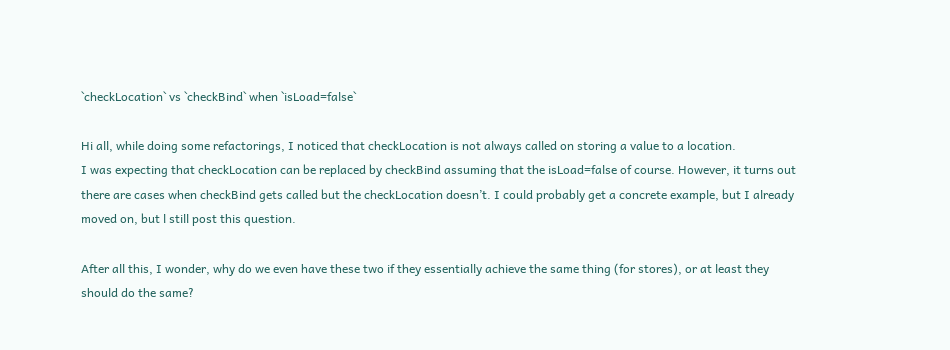`checkLocation` vs `checkBind` when `isLoad=false`

Hi all, while doing some refactorings, I noticed that checkLocation is not always called on storing a value to a location.
I was expecting that checkLocation can be replaced by checkBind assuming that the isLoad=false of course. However, it turns out there are cases when checkBind gets called but the checkLocation doesn’t. I could probably get a concrete example, but I already moved on, but l still post this question.

After all this, I wonder, why do we even have these two if they essentially achieve the same thing (for stores), or at least they should do the same?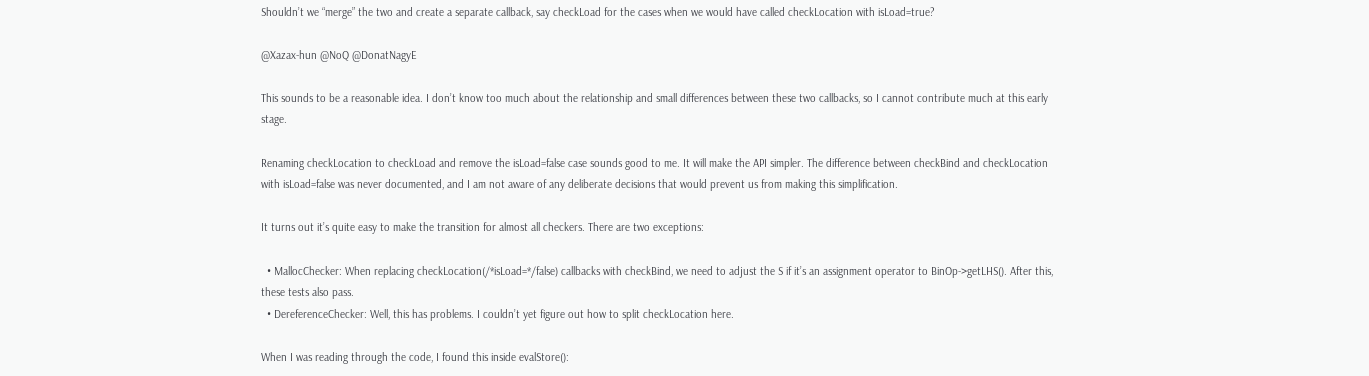Shouldn’t we “merge” the two and create a separate callback, say checkLoad for the cases when we would have called checkLocation with isLoad=true?

@Xazax-hun @NoQ @DonatNagyE

This sounds to be a reasonable idea. I don’t know too much about the relationship and small differences between these two callbacks, so I cannot contribute much at this early stage.

Renaming checkLocation to checkLoad and remove the isLoad=false case sounds good to me. It will make the API simpler. The difference between checkBind and checkLocation with isLoad=false was never documented, and I am not aware of any deliberate decisions that would prevent us from making this simplification.

It turns out it’s quite easy to make the transition for almost all checkers. There are two exceptions:

  • MallocChecker: When replacing checkLocation(/*isLoad=*/false) callbacks with checkBind, we need to adjust the S if it’s an assignment operator to BinOp->getLHS(). After this, these tests also pass.
  • DereferenceChecker: Well, this has problems. I couldn’t yet figure out how to split checkLocation here.

When I was reading through the code, I found this inside evalStore():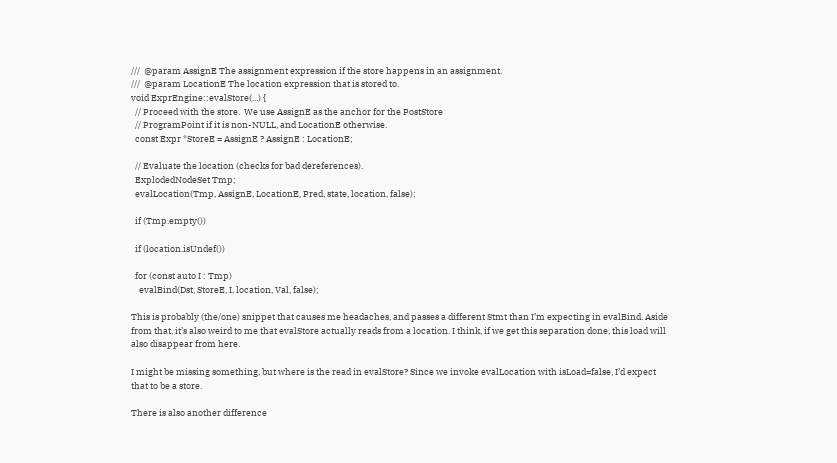///  @param AssignE The assignment expression if the store happens in an assignment.
///  @param LocationE The location expression that is stored to.
void ExprEngine::evalStore(...) {
  // Proceed with the store.  We use AssignE as the anchor for the PostStore
  // ProgramPoint if it is non-NULL, and LocationE otherwise.
  const Expr *StoreE = AssignE ? AssignE : LocationE;

  // Evaluate the location (checks for bad dereferences).
  ExplodedNodeSet Tmp;
  evalLocation(Tmp, AssignE, LocationE, Pred, state, location, false);

  if (Tmp.empty())

  if (location.isUndef())

  for (const auto I : Tmp)
    evalBind(Dst, StoreE, I, location, Val, false);

This is probably (the/one) snippet that causes me headaches, and passes a different Stmt than I’m expecting in evalBind. Aside from that, it’s also weird to me that evalStore actually reads from a location. I think, if we get this separation done, this load will also disappear from here.

I might be missing something, but where is the read in evalStore? Since we invoke evalLocation with isLoad=false, I’d expect that to be a store.

There is also another difference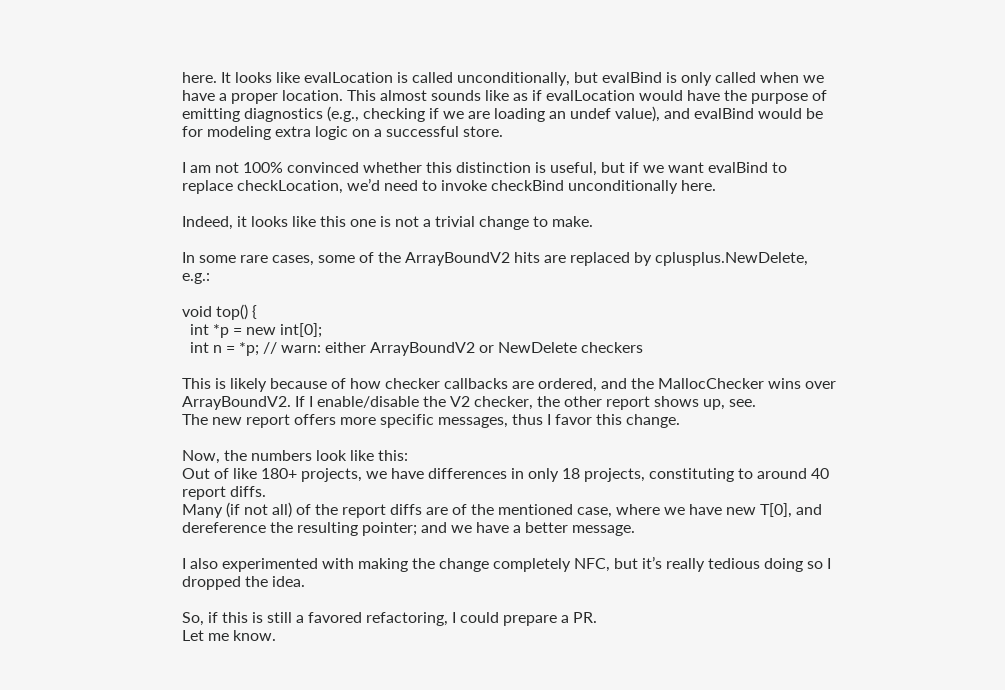here. It looks like evalLocation is called unconditionally, but evalBind is only called when we have a proper location. This almost sounds like as if evalLocation would have the purpose of emitting diagnostics (e.g., checking if we are loading an undef value), and evalBind would be for modeling extra logic on a successful store.

I am not 100% convinced whether this distinction is useful, but if we want evalBind to replace checkLocation, we’d need to invoke checkBind unconditionally here.

Indeed, it looks like this one is not a trivial change to make.

In some rare cases, some of the ArrayBoundV2 hits are replaced by cplusplus.NewDelete, e.g.:

void top() {
  int *p = new int[0];
  int n = *p; // warn: either ArrayBoundV2 or NewDelete checkers

This is likely because of how checker callbacks are ordered, and the MallocChecker wins over ArrayBoundV2. If I enable/disable the V2 checker, the other report shows up, see.
The new report offers more specific messages, thus I favor this change.

Now, the numbers look like this:
Out of like 180+ projects, we have differences in only 18 projects, constituting to around 40 report diffs.
Many (if not all) of the report diffs are of the mentioned case, where we have new T[0], and dereference the resulting pointer; and we have a better message.

I also experimented with making the change completely NFC, but it’s really tedious doing so I dropped the idea.

So, if this is still a favored refactoring, I could prepare a PR.
Let me know.